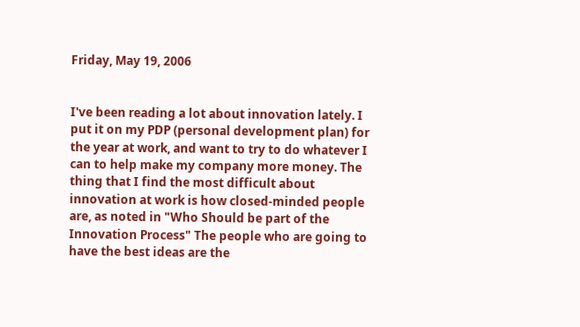Friday, May 19, 2006


I've been reading a lot about innovation lately. I put it on my PDP (personal development plan) for the year at work, and want to try to do whatever I can to help make my company more money. The thing that I find the most difficult about innovation at work is how closed-minded people are, as noted in "Who Should be part of the Innovation Process" The people who are going to have the best ideas are the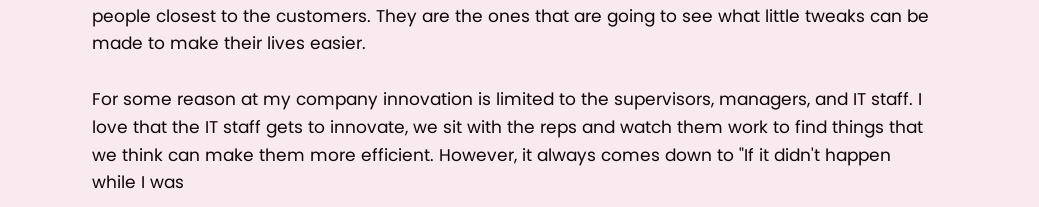people closest to the customers. They are the ones that are going to see what little tweaks can be made to make their lives easier.

For some reason at my company innovation is limited to the supervisors, managers, and IT staff. I love that the IT staff gets to innovate, we sit with the reps and watch them work to find things that we think can make them more efficient. However, it always comes down to "If it didn't happen while I was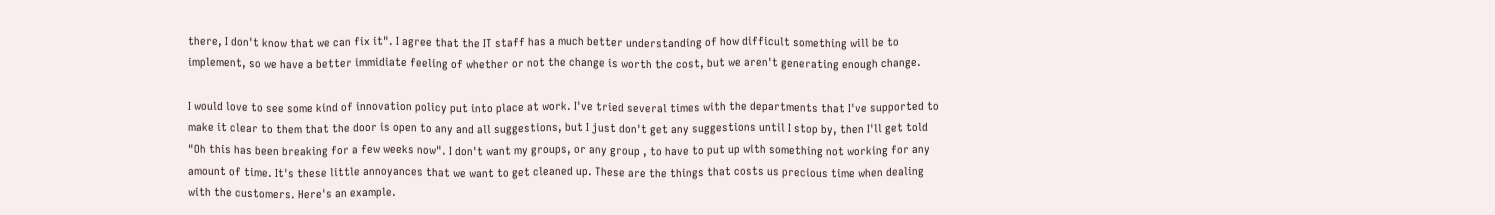there, I don't know that we can fix it". I agree that the IT staff has a much better understanding of how difficult something will be to implement, so we have a better immidiate feeling of whether or not the change is worth the cost, but we aren't generating enough change.

I would love to see some kind of innovation policy put into place at work. I've tried several times with the departments that I've supported to make it clear to them that the door is open to any and all suggestions, but I just don't get any suggestions until I stop by, then I'll get told "Oh this has been breaking for a few weeks now". I don't want my groups, or any group , to have to put up with something not working for any amount of time. It's these little annoyances that we want to get cleaned up. These are the things that costs us precious time when dealing with the customers. Here's an example.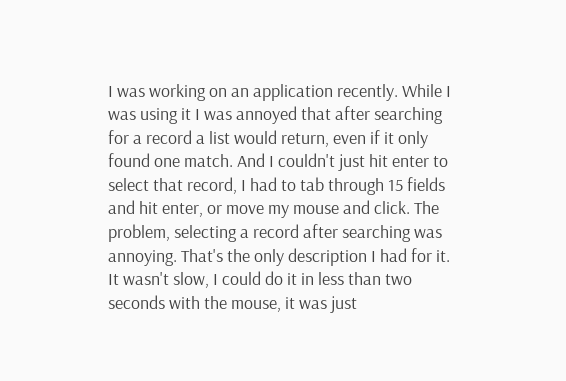I was working on an application recently. While I was using it I was annoyed that after searching for a record a list would return, even if it only found one match. And I couldn't just hit enter to select that record, I had to tab through 15 fields and hit enter, or move my mouse and click. The problem, selecting a record after searching was annoying. That's the only description I had for it. It wasn't slow, I could do it in less than two seconds with the mouse, it was just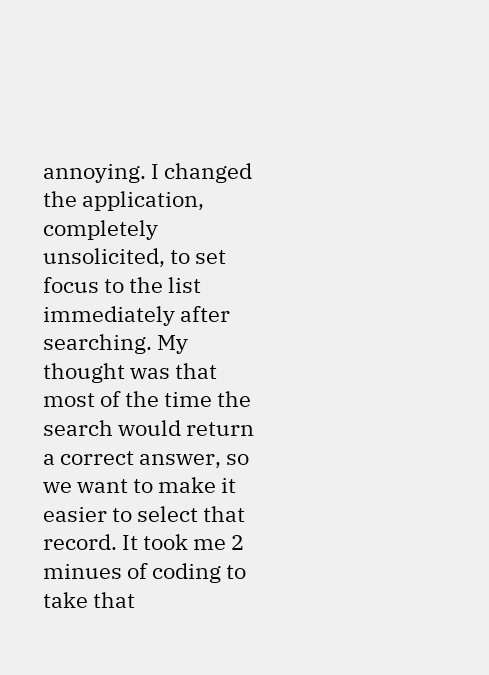annoying. I changed the application, completely unsolicited, to set focus to the list immediately after searching. My thought was that most of the time the search would return a correct answer, so we want to make it easier to select that record. It took me 2 minues of coding to take that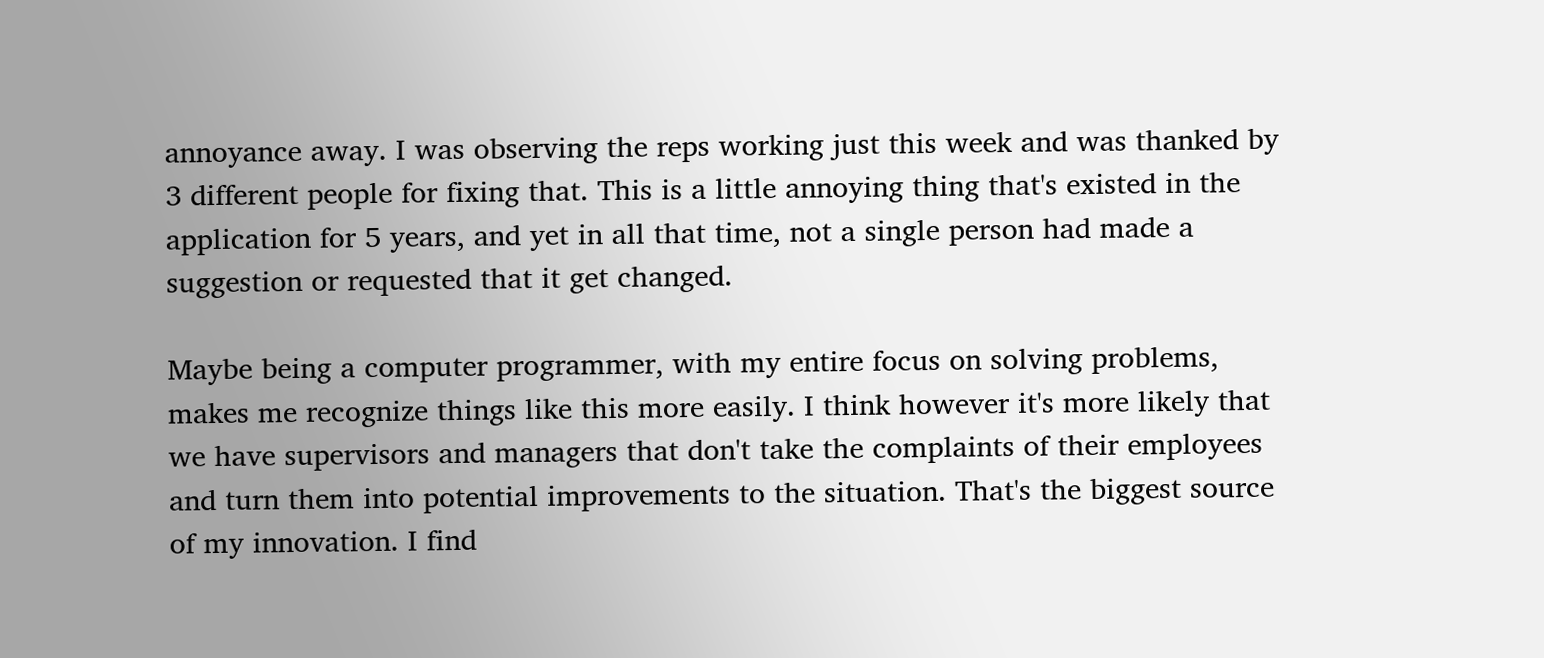annoyance away. I was observing the reps working just this week and was thanked by 3 different people for fixing that. This is a little annoying thing that's existed in the application for 5 years, and yet in all that time, not a single person had made a suggestion or requested that it get changed.

Maybe being a computer programmer, with my entire focus on solving problems, makes me recognize things like this more easily. I think however it's more likely that we have supervisors and managers that don't take the complaints of their employees and turn them into potential improvements to the situation. That's the biggest source of my innovation. I find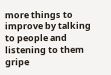more things to improve by talking to people and listening to them gripe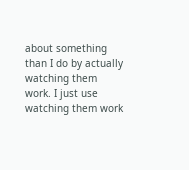about something than I do by actually watching them work. I just use watching them work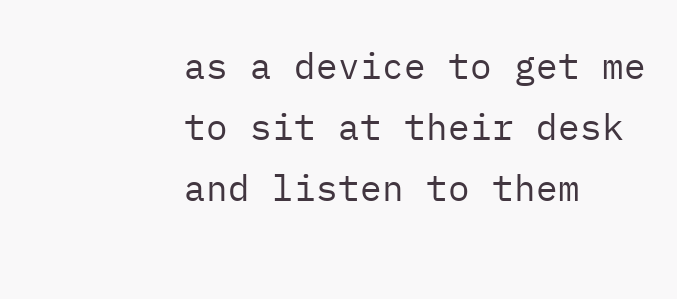as a device to get me to sit at their desk and listen to them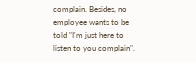complain. Besides, no employee wants to be told "I'm just here to listen to you complain".